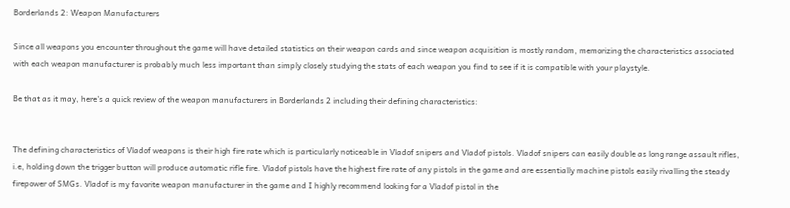Borderlands 2: Weapon Manufacturers

Since all weapons you encounter throughout the game will have detailed statistics on their weapon cards and since weapon acquisition is mostly random, memorizing the characteristics associated with each weapon manufacturer is probably much less important than simply closely studying the stats of each weapon you find to see if it is compatible with your playstyle.

Be that as it may, here's a quick review of the weapon manufacturers in Borderlands 2 including their defining characteristics:


The defining characteristics of Vladof weapons is their high fire rate which is particularly noticeable in Vladof snipers and Vladof pistols. Vladof snipers can easily double as long range assault rifles, i.e, holding down the trigger button will produce automatic rifle fire. Vladof pistols have the highest fire rate of any pistols in the game and are essentially machine pistols easily rivalling the steady firepower of SMGs. Vladof is my favorite weapon manufacturer in the game and I highly recommend looking for a Vladof pistol in the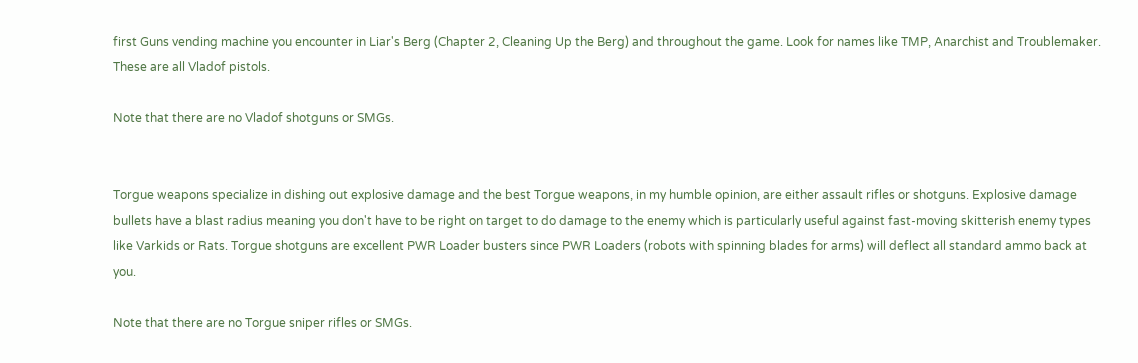first Guns vending machine you encounter in Liar's Berg (Chapter 2, Cleaning Up the Berg) and throughout the game. Look for names like TMP, Anarchist and Troublemaker. These are all Vladof pistols.

Note that there are no Vladof shotguns or SMGs.


Torgue weapons specialize in dishing out explosive damage and the best Torgue weapons, in my humble opinion, are either assault rifles or shotguns. Explosive damage bullets have a blast radius meaning you don't have to be right on target to do damage to the enemy which is particularly useful against fast-moving skitterish enemy types like Varkids or Rats. Torgue shotguns are excellent PWR Loader busters since PWR Loaders (robots with spinning blades for arms) will deflect all standard ammo back at you.

Note that there are no Torgue sniper rifles or SMGs.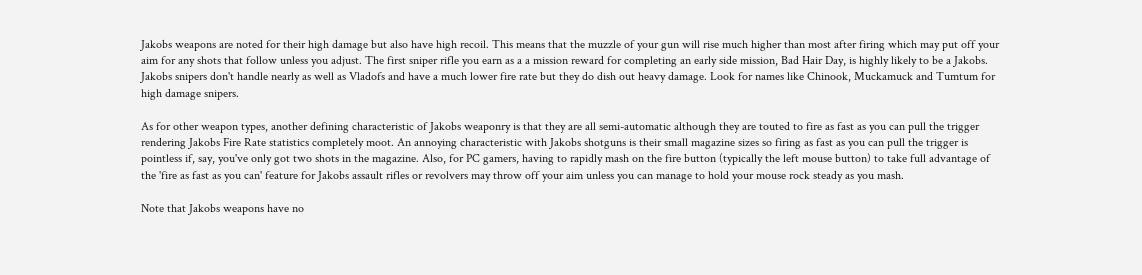Jakobs weapons are noted for their high damage but also have high recoil. This means that the muzzle of your gun will rise much higher than most after firing which may put off your aim for any shots that follow unless you adjust. The first sniper rifle you earn as a a mission reward for completing an early side mission, Bad Hair Day, is highly likely to be a Jakobs. Jakobs snipers don't handle nearly as well as Vladofs and have a much lower fire rate but they do dish out heavy damage. Look for names like Chinook, Muckamuck and Tumtum for high damage snipers.

As for other weapon types, another defining characteristic of Jakobs weaponry is that they are all semi-automatic although they are touted to fire as fast as you can pull the trigger rendering Jakobs Fire Rate statistics completely moot. An annoying characteristic with Jakobs shotguns is their small magazine sizes so firing as fast as you can pull the trigger is pointless if, say, you've only got two shots in the magazine. Also, for PC gamers, having to rapidly mash on the fire button (typically the left mouse button) to take full advantage of the 'fire as fast as you can' feature for Jakobs assault rifles or revolvers may throw off your aim unless you can manage to hold your mouse rock steady as you mash.

Note that Jakobs weapons have no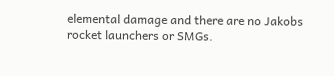elemental damage and there are no Jakobs rocket launchers or SMGs.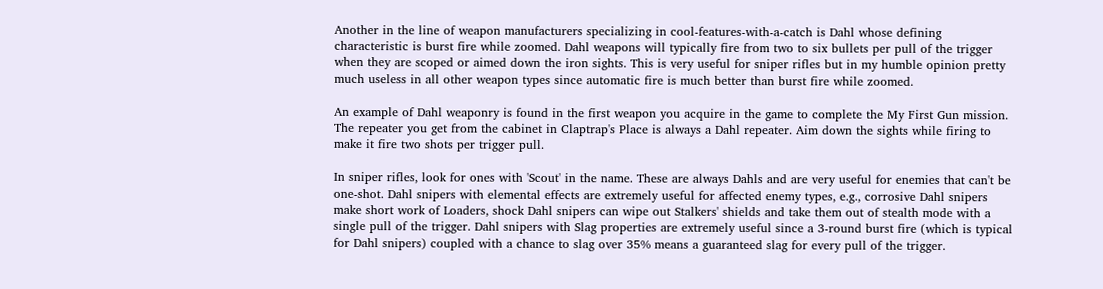Another in the line of weapon manufacturers specializing in cool-features-with-a-catch is Dahl whose defining characteristic is burst fire while zoomed. Dahl weapons will typically fire from two to six bullets per pull of the trigger when they are scoped or aimed down the iron sights. This is very useful for sniper rifles but in my humble opinion pretty much useless in all other weapon types since automatic fire is much better than burst fire while zoomed.

An example of Dahl weaponry is found in the first weapon you acquire in the game to complete the My First Gun mission. The repeater you get from the cabinet in Claptrap's Place is always a Dahl repeater. Aim down the sights while firing to make it fire two shots per trigger pull.

In sniper rifles, look for ones with 'Scout' in the name. These are always Dahls and are very useful for enemies that can't be one-shot. Dahl snipers with elemental effects are extremely useful for affected enemy types, e.g., corrosive Dahl snipers make short work of Loaders, shock Dahl snipers can wipe out Stalkers' shields and take them out of stealth mode with a single pull of the trigger. Dahl snipers with Slag properties are extremely useful since a 3-round burst fire (which is typical for Dahl snipers) coupled with a chance to slag over 35% means a guaranteed slag for every pull of the trigger.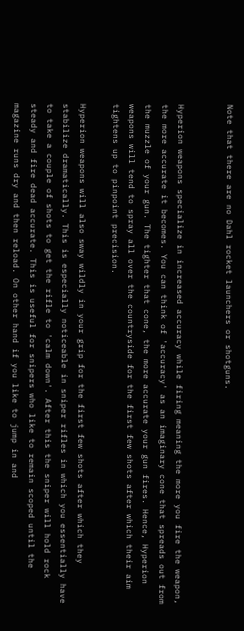Note that there are no Dahl rocket launchers or shotguns.


Hyperion weapons specialize in increased accuracy while firing meaning the more you fire the weapon, the more accurate it becomes. You can think of 'accuracy' as an imaginary cone that spreads out from the muzzle of your gun. The tighter that cone, the more accurate your gun fires. Hence, Hyperion weapons will tend to spray all over the countryside for the first few shots after which their aim tightens up to pinpoint precision.

Hyperion weapons will also sway wildly in your grip for the first few shots after which they stabilize dramatically. This is especially noticeable in sniper rifles in which you essentially have to take a couple of shots to get the rifle to 'calm down'. After this the sniper will hold rock steady and fire dead accurate. This is useful for snipers who like to remain scoped until the magazine runs dry and then reload. On other hand if you like to jump in and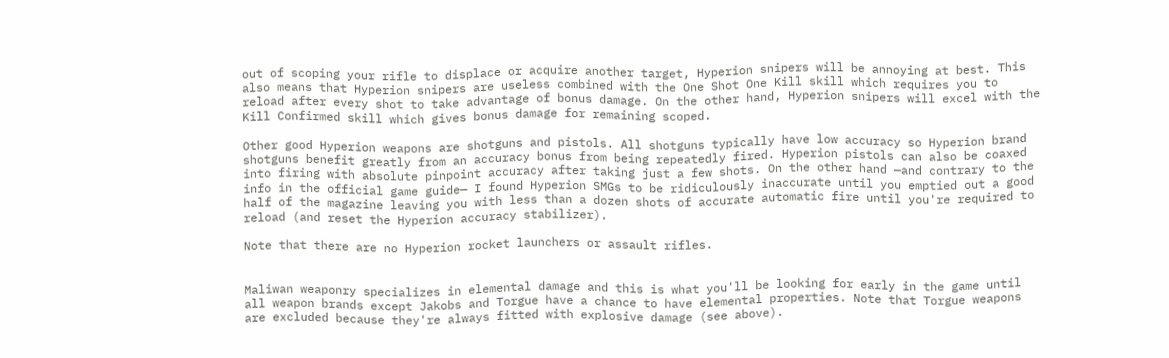out of scoping your rifle to displace or acquire another target, Hyperion snipers will be annoying at best. This also means that Hyperion snipers are useless combined with the One Shot One Kill skill which requires you to reload after every shot to take advantage of bonus damage. On the other hand, Hyperion snipers will excel with the Kill Confirmed skill which gives bonus damage for remaining scoped.

Other good Hyperion weapons are shotguns and pistols. All shotguns typically have low accuracy so Hyperion brand shotguns benefit greatly from an accuracy bonus from being repeatedly fired. Hyperion pistols can also be coaxed into firing with absolute pinpoint accuracy after taking just a few shots. On the other hand —and contrary to the info in the official game guide— I found Hyperion SMGs to be ridiculously inaccurate until you emptied out a good half of the magazine leaving you with less than a dozen shots of accurate automatic fire until you're required to reload (and reset the Hyperion accuracy stabilizer).

Note that there are no Hyperion rocket launchers or assault rifles.


Maliwan weaponry specializes in elemental damage and this is what you'll be looking for early in the game until all weapon brands except Jakobs and Torgue have a chance to have elemental properties. Note that Torgue weapons are excluded because they're always fitted with explosive damage (see above).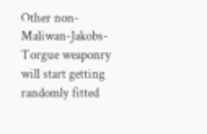Other non-Maliwan-Jakobs-Torgue weaponry will start getting randomly fitted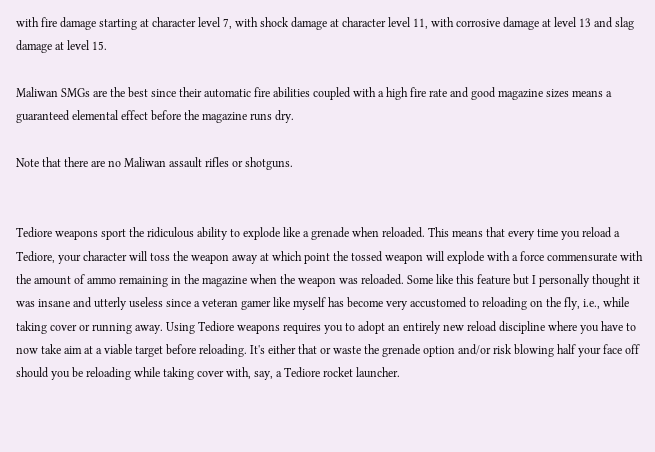with fire damage starting at character level 7, with shock damage at character level 11, with corrosive damage at level 13 and slag damage at level 15.

Maliwan SMGs are the best since their automatic fire abilities coupled with a high fire rate and good magazine sizes means a guaranteed elemental effect before the magazine runs dry.

Note that there are no Maliwan assault rifles or shotguns.


Tediore weapons sport the ridiculous ability to explode like a grenade when reloaded. This means that every time you reload a Tediore, your character will toss the weapon away at which point the tossed weapon will explode with a force commensurate with the amount of ammo remaining in the magazine when the weapon was reloaded. Some like this feature but I personally thought it was insane and utterly useless since a veteran gamer like myself has become very accustomed to reloading on the fly, i.e., while taking cover or running away. Using Tediore weapons requires you to adopt an entirely new reload discipline where you have to now take aim at a viable target before reloading. It's either that or waste the grenade option and/or risk blowing half your face off should you be reloading while taking cover with, say, a Tediore rocket launcher.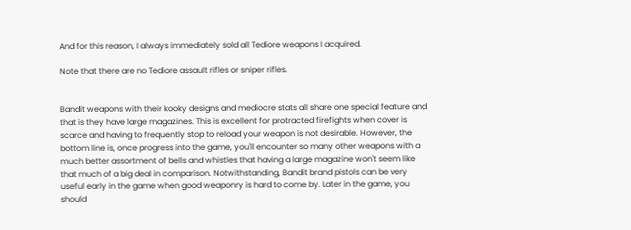And for this reason, I always immediately sold all Tediore weapons I acquired.

Note that there are no Tediore assault rifles or sniper rifles.


Bandit weapons with their kooky designs and mediocre stats all share one special feature and that is they have large magazines. This is excellent for protracted firefights when cover is scarce and having to frequently stop to reload your weapon is not desirable. However, the bottom line is, once progress into the game, you'll encounter so many other weapons with a much better assortment of bells and whistles that having a large magazine won't seem like that much of a big deal in comparison. Notwithstanding, Bandit brand pistols can be very useful early in the game when good weaponry is hard to come by. Later in the game, you should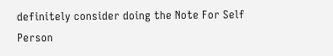definitely consider doing the Note For Self Person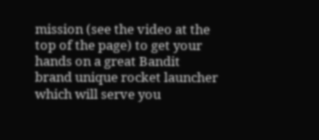mission (see the video at the top of the page) to get your hands on a great Bandit brand unique rocket launcher which will serve you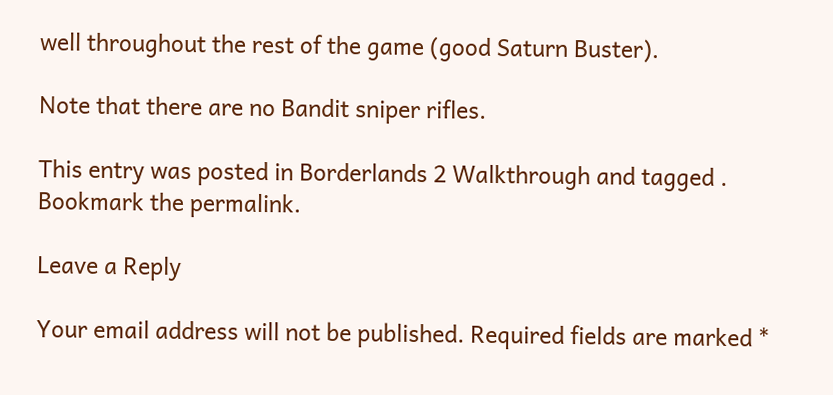well throughout the rest of the game (good Saturn Buster).

Note that there are no Bandit sniper rifles.

This entry was posted in Borderlands 2 Walkthrough and tagged . Bookmark the permalink.

Leave a Reply

Your email address will not be published. Required fields are marked *